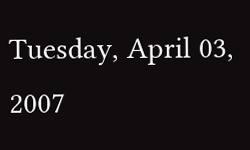Tuesday, April 03, 2007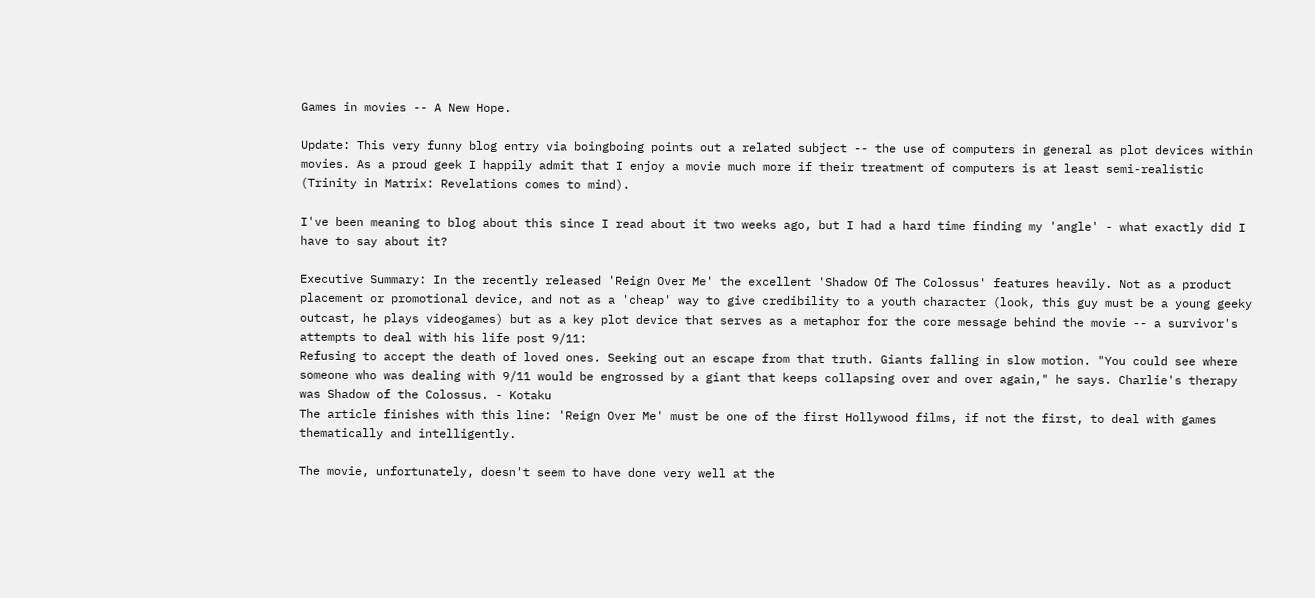Games in movies -- A New Hope.

Update: This very funny blog entry via boingboing points out a related subject -- the use of computers in general as plot devices within movies. As a proud geek I happily admit that I enjoy a movie much more if their treatment of computers is at least semi-realistic (Trinity in Matrix: Revelations comes to mind).

I've been meaning to blog about this since I read about it two weeks ago, but I had a hard time finding my 'angle' - what exactly did I have to say about it?

Executive Summary: In the recently released 'Reign Over Me' the excellent 'Shadow Of The Colossus' features heavily. Not as a product placement or promotional device, and not as a 'cheap' way to give credibility to a youth character (look, this guy must be a young geeky outcast, he plays videogames) but as a key plot device that serves as a metaphor for the core message behind the movie -- a survivor's attempts to deal with his life post 9/11:
Refusing to accept the death of loved ones. Seeking out an escape from that truth. Giants falling in slow motion. "You could see where someone who was dealing with 9/11 would be engrossed by a giant that keeps collapsing over and over again," he says. Charlie's therapy was Shadow of the Colossus. - Kotaku
The article finishes with this line: 'Reign Over Me' must be one of the first Hollywood films, if not the first, to deal with games thematically and intelligently.

The movie, unfortunately, doesn't seem to have done very well at the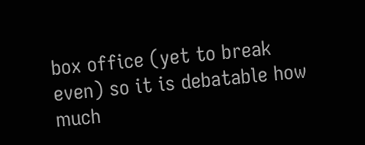box office (yet to break even) so it is debatable how much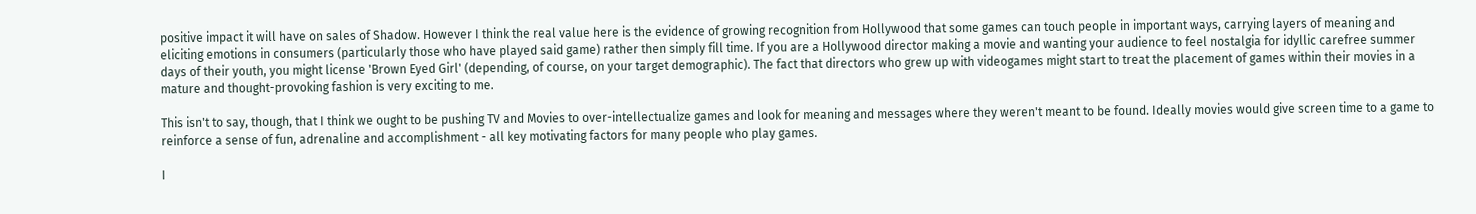positive impact it will have on sales of Shadow. However I think the real value here is the evidence of growing recognition from Hollywood that some games can touch people in important ways, carrying layers of meaning and eliciting emotions in consumers (particularly those who have played said game) rather then simply fill time. If you are a Hollywood director making a movie and wanting your audience to feel nostalgia for idyllic carefree summer days of their youth, you might license 'Brown Eyed Girl' (depending, of course, on your target demographic). The fact that directors who grew up with videogames might start to treat the placement of games within their movies in a mature and thought-provoking fashion is very exciting to me.

This isn't to say, though, that I think we ought to be pushing TV and Movies to over-intellectualize games and look for meaning and messages where they weren't meant to be found. Ideally movies would give screen time to a game to reinforce a sense of fun, adrenaline and accomplishment - all key motivating factors for many people who play games.

I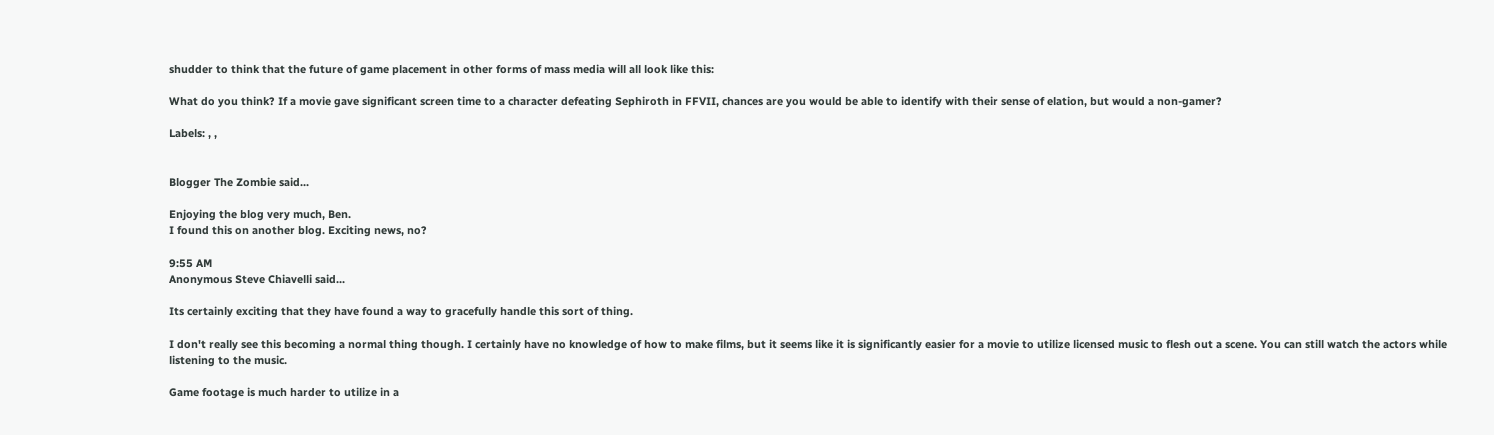shudder to think that the future of game placement in other forms of mass media will all look like this:

What do you think? If a movie gave significant screen time to a character defeating Sephiroth in FFVII, chances are you would be able to identify with their sense of elation, but would a non-gamer?

Labels: , ,


Blogger The Zombie said...

Enjoying the blog very much, Ben.
I found this on another blog. Exciting news, no?

9:55 AM
Anonymous Steve Chiavelli said...

Its certainly exciting that they have found a way to gracefully handle this sort of thing.

I don't really see this becoming a normal thing though. I certainly have no knowledge of how to make films, but it seems like it is significantly easier for a movie to utilize licensed music to flesh out a scene. You can still watch the actors while listening to the music.

Game footage is much harder to utilize in a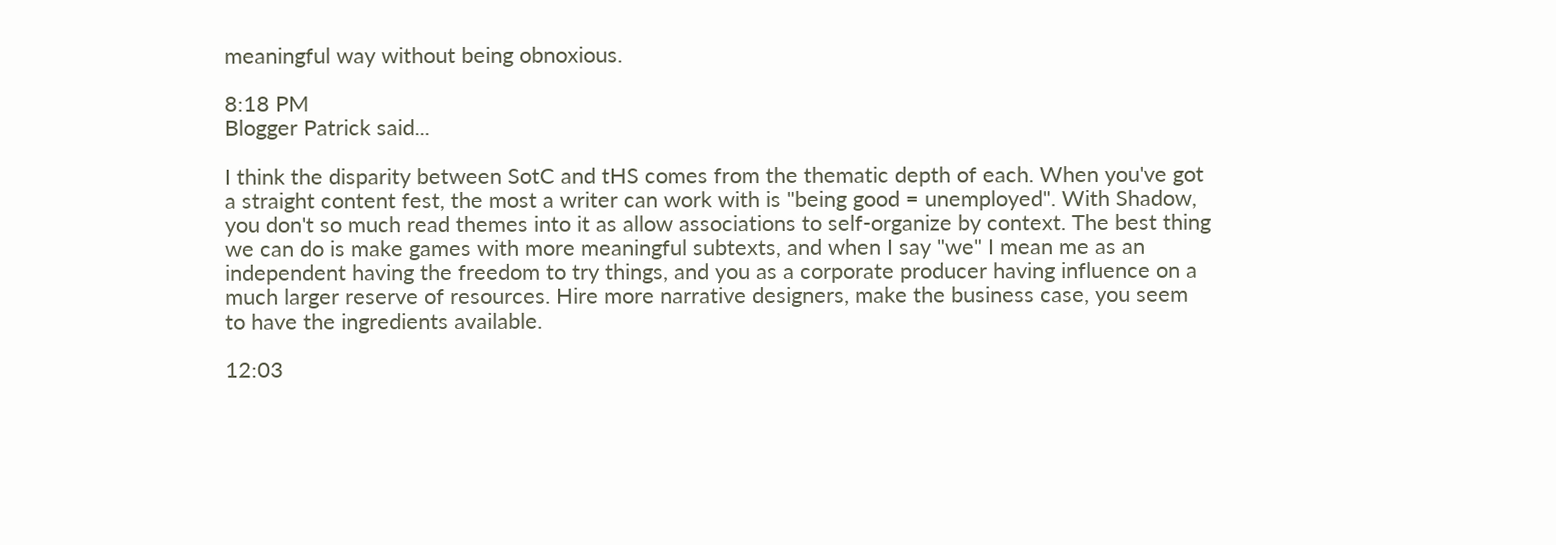meaningful way without being obnoxious.

8:18 PM
Blogger Patrick said...

I think the disparity between SotC and tHS comes from the thematic depth of each. When you've got a straight content fest, the most a writer can work with is "being good = unemployed". With Shadow, you don't so much read themes into it as allow associations to self-organize by context. The best thing we can do is make games with more meaningful subtexts, and when I say "we" I mean me as an independent having the freedom to try things, and you as a corporate producer having influence on a much larger reserve of resources. Hire more narrative designers, make the business case, you seem to have the ingredients available.

12:03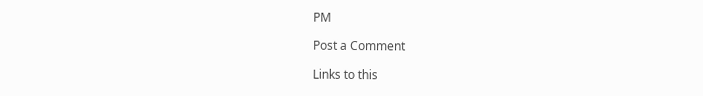PM

Post a Comment

Links to this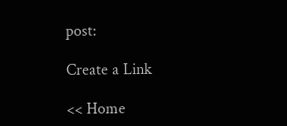post:

Create a Link

<< Home